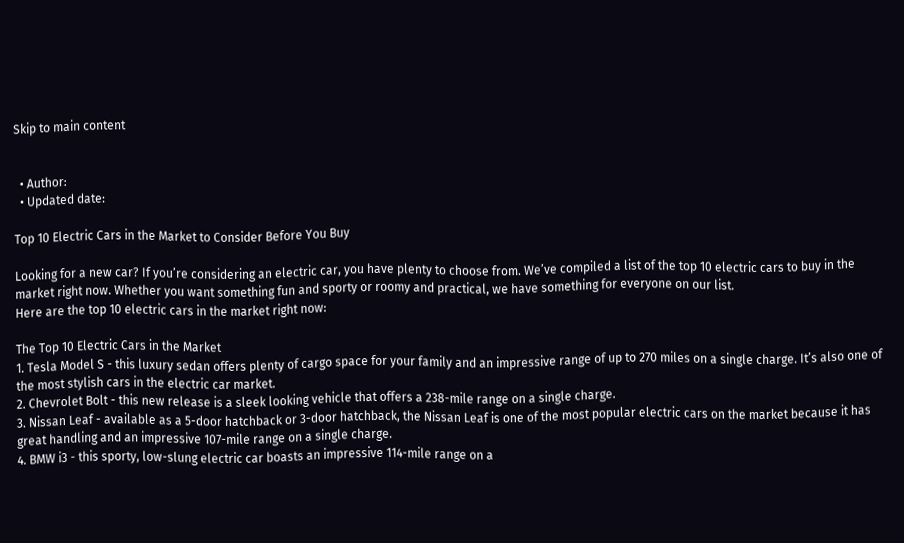Skip to main content


  • Author:
  • Updated date:

Top 10 Electric Cars in the Market to Consider Before You Buy

Looking for a new car? If you’re considering an electric car, you have plenty to choose from. We’ve compiled a list of the top 10 electric cars to buy in the market right now. Whether you want something fun and sporty or roomy and practical, we have something for everyone on our list.
Here are the top 10 electric cars in the market right now:

The Top 10 Electric Cars in the Market
1. Tesla Model S - this luxury sedan offers plenty of cargo space for your family and an impressive range of up to 270 miles on a single charge. It’s also one of the most stylish cars in the electric car market.
2. Chevrolet Bolt - this new release is a sleek looking vehicle that offers a 238-mile range on a single charge.
3. Nissan Leaf - available as a 5-door hatchback or 3-door hatchback, the Nissan Leaf is one of the most popular electric cars on the market because it has great handling and an impressive 107-mile range on a single charge.
4. BMW i3 - this sporty, low-slung electric car boasts an impressive 114-mile range on a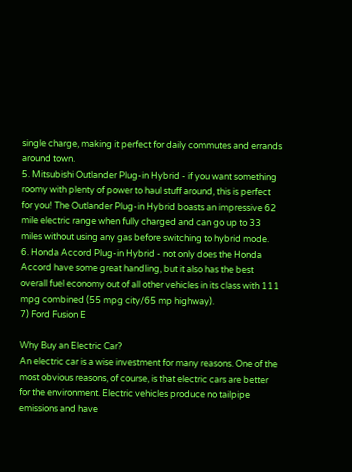single charge, making it perfect for daily commutes and errands around town.
5. Mitsubishi Outlander Plug-in Hybrid - if you want something roomy with plenty of power to haul stuff around, this is perfect for you! The Outlander Plug-in Hybrid boasts an impressive 62 mile electric range when fully charged and can go up to 33 miles without using any gas before switching to hybrid mode.
6. Honda Accord Plug-in Hybrid - not only does the Honda Accord have some great handling, but it also has the best overall fuel economy out of all other vehicles in its class with 111 mpg combined (55 mpg city/65 mp highway).
7) Ford Fusion E

Why Buy an Electric Car?
An electric car is a wise investment for many reasons. One of the most obvious reasons, of course, is that electric cars are better for the environment. Electric vehicles produce no tailpipe emissions and have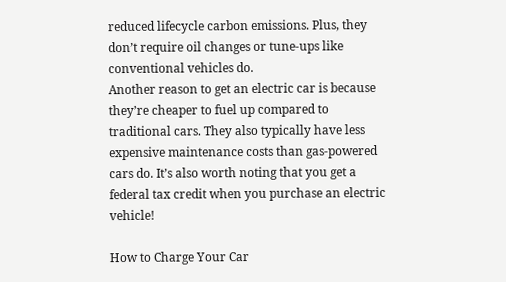reduced lifecycle carbon emissions. Plus, they don’t require oil changes or tune-ups like conventional vehicles do.
Another reason to get an electric car is because they’re cheaper to fuel up compared to traditional cars. They also typically have less expensive maintenance costs than gas-powered cars do. It’s also worth noting that you get a federal tax credit when you purchase an electric vehicle!

How to Charge Your Car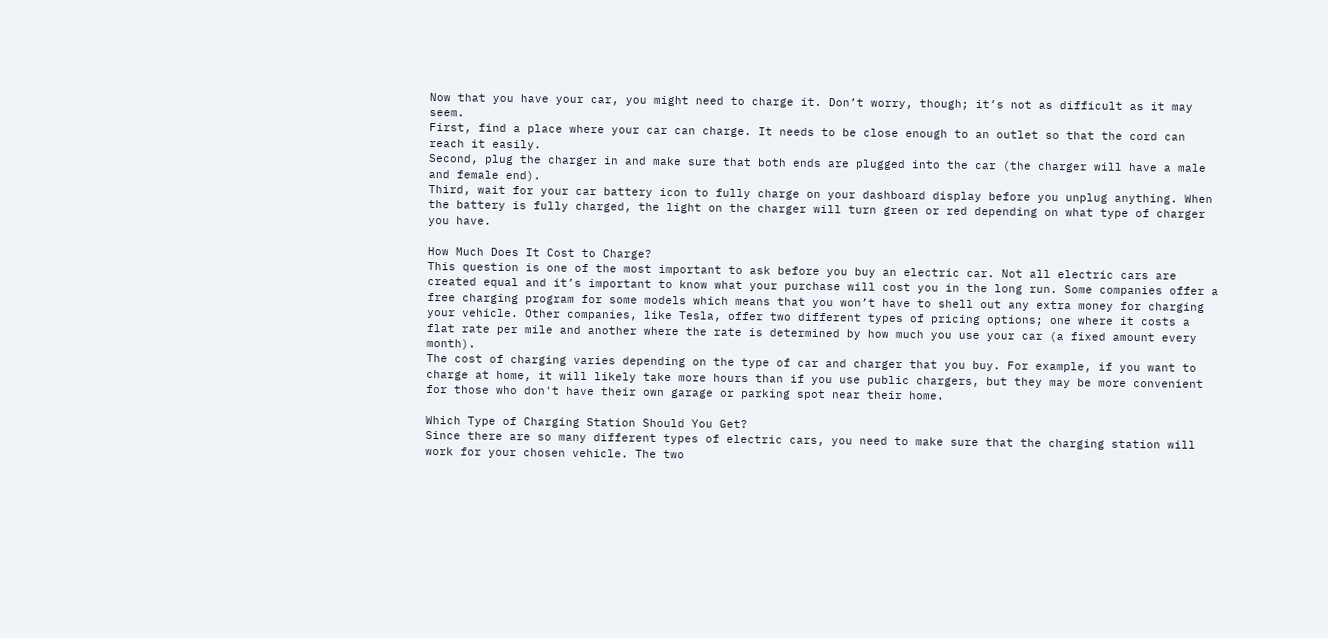Now that you have your car, you might need to charge it. Don’t worry, though; it’s not as difficult as it may seem.
First, find a place where your car can charge. It needs to be close enough to an outlet so that the cord can reach it easily.
Second, plug the charger in and make sure that both ends are plugged into the car (the charger will have a male and female end).
Third, wait for your car battery icon to fully charge on your dashboard display before you unplug anything. When the battery is fully charged, the light on the charger will turn green or red depending on what type of charger you have.

How Much Does It Cost to Charge?
This question is one of the most important to ask before you buy an electric car. Not all electric cars are created equal and it’s important to know what your purchase will cost you in the long run. Some companies offer a free charging program for some models which means that you won’t have to shell out any extra money for charging your vehicle. Other companies, like Tesla, offer two different types of pricing options; one where it costs a flat rate per mile and another where the rate is determined by how much you use your car (a fixed amount every month).
The cost of charging varies depending on the type of car and charger that you buy. For example, if you want to charge at home, it will likely take more hours than if you use public chargers, but they may be more convenient for those who don't have their own garage or parking spot near their home.

Which Type of Charging Station Should You Get?
Since there are so many different types of electric cars, you need to make sure that the charging station will work for your chosen vehicle. The two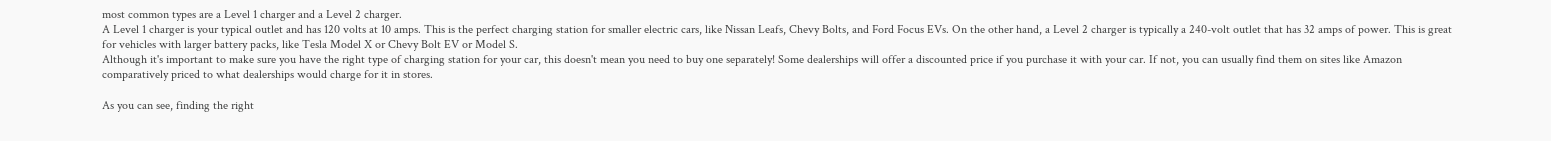most common types are a Level 1 charger and a Level 2 charger.
A Level 1 charger is your typical outlet and has 120 volts at 10 amps. This is the perfect charging station for smaller electric cars, like Nissan Leafs, Chevy Bolts, and Ford Focus EVs. On the other hand, a Level 2 charger is typically a 240-volt outlet that has 32 amps of power. This is great for vehicles with larger battery packs, like Tesla Model X or Chevy Bolt EV or Model S.
Although it's important to make sure you have the right type of charging station for your car, this doesn't mean you need to buy one separately! Some dealerships will offer a discounted price if you purchase it with your car. If not, you can usually find them on sites like Amazon comparatively priced to what dealerships would charge for it in stores.

As you can see, finding the right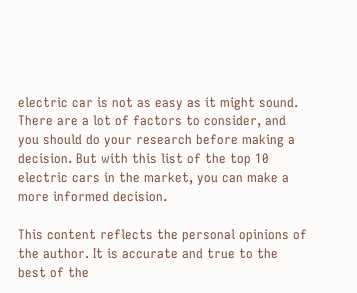electric car is not as easy as it might sound. There are a lot of factors to consider, and you should do your research before making a decision. But with this list of the top 10 electric cars in the market, you can make a more informed decision.

This content reflects the personal opinions of the author. It is accurate and true to the best of the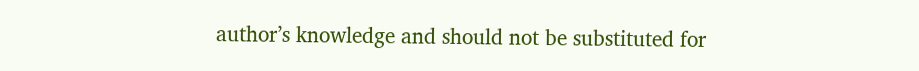author’s knowledge and should not be substituted for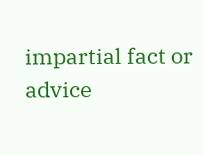impartial fact or advice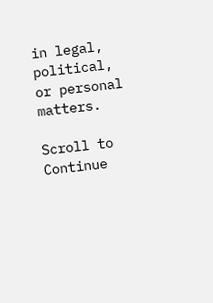in legal, political, or personal matters.

Scroll to Continue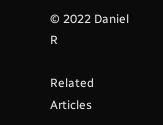© 2022 Daniel R

Related Articles